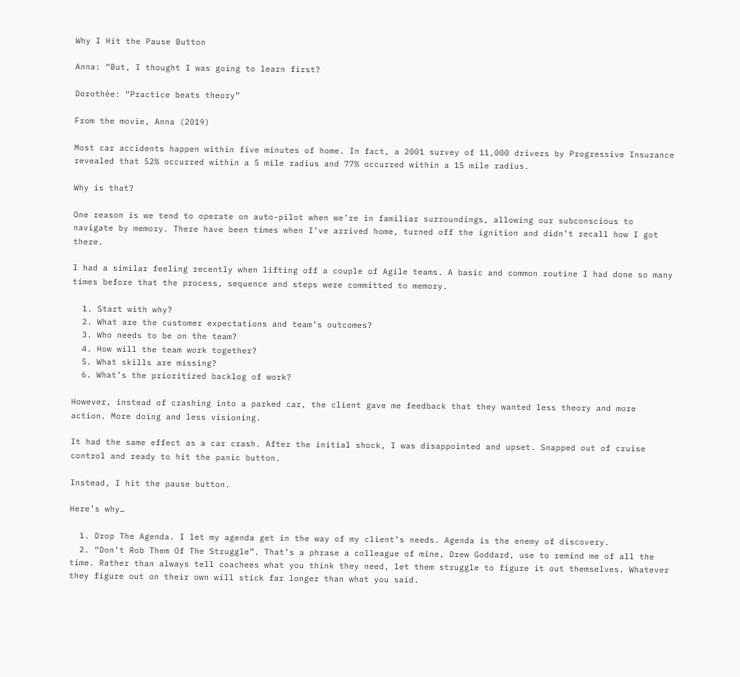Why I Hit the Pause Button

Anna: “But, I thought I was going to learn first?

Dorothée: “Practice beats theory”

From the movie, Anna (2019)

Most car accidents happen within five minutes of home. In fact, a 2001 survey of 11,000 drivers by Progressive Insurance revealed that 52% occurred within a 5 mile radius and 77% occurred within a 15 mile radius.

Why is that?

One reason is we tend to operate on auto-pilot when we’re in familiar surroundings, allowing our subconscious to navigate by memory. There have been times when I’ve arrived home, turned off the ignition and didn’t recall how I got there.

I had a similar feeling recently when lifting off a couple of Agile teams. A basic and common routine I had done so many times before that the process, sequence and steps were committed to memory.

  1. Start with why?
  2. What are the customer expectations and team’s outcomes?
  3. Who needs to be on the team?
  4. How will the team work together?
  5. What skills are missing?
  6. What’s the prioritized backlog of work?

However, instead of crashing into a parked car, the client gave me feedback that they wanted less theory and more action. More doing and less visioning.

It had the same effect as a car crash. After the initial shock, I was disappointed and upset. Snapped out of cruise control and ready to hit the panic button.

Instead, I hit the pause button.

Here’s why…

  1. Drop The Agenda. I let my agenda get in the way of my client’s needs. Agenda is the enemy of discovery.
  2. “Don’t Rob Them Of The Struggle”. That’s a phrase a colleague of mine, Drew Goddard, use to remind me of all the time. Rather than always tell coachees what you think they need, let them struggle to figure it out themselves. Whatever they figure out on their own will stick far longer than what you said.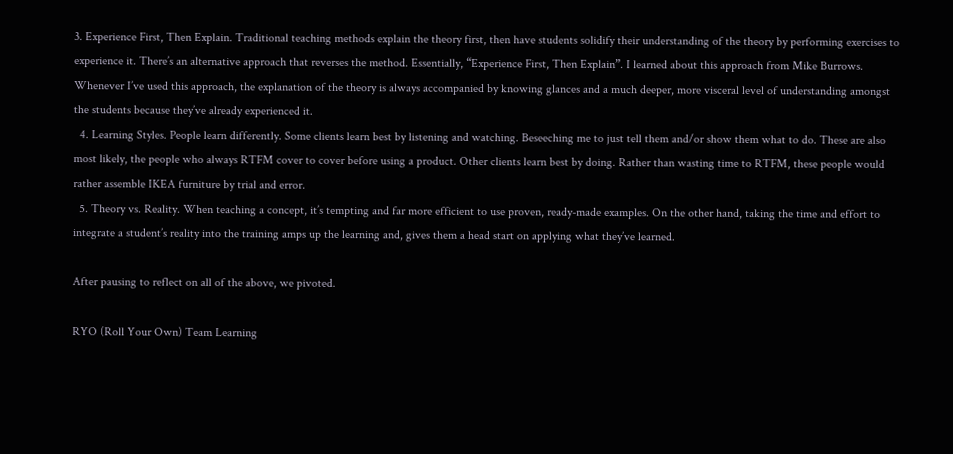3. Experience First, Then Explain. Traditional teaching methods explain the theory first, then have students solidify their understanding of the theory by performing exercises to experience it. There’s an alternative approach that reverses the method. Essentially, “Experience First, Then Explain”. I learned about this approach from Mike Burrows. Whenever I’ve used this approach, the explanation of the theory is always accompanied by knowing glances and a much deeper, more visceral level of understanding amongst the students because they’ve already experienced it.
  4. Learning Styles. People learn differently. Some clients learn best by listening and watching. Beseeching me to just tell them and/or show them what to do. These are also most likely, the people who always RTFM cover to cover before using a product. Other clients learn best by doing. Rather than wasting time to RTFM, these people would rather assemble IKEA furniture by trial and error.
  5. Theory vs. Reality. When teaching a concept, it’s tempting and far more efficient to use proven, ready-made examples. On the other hand, taking the time and effort to integrate a student’s reality into the training amps up the learning and, gives them a head start on applying what they’ve learned.

After pausing to reflect on all of the above, we pivoted.

RYO (Roll Your Own) Team Learning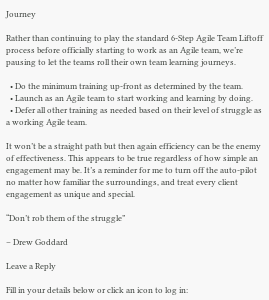Journey

Rather than continuing to play the standard 6-Step Agile Team Liftoff process before officially starting to work as an Agile team, we’re pausing to let the teams roll their own team learning journeys.

  • Do the minimum training up-front as determined by the team.
  • Launch as an Agile team to start working and learning by doing.
  • Defer all other training as needed based on their level of struggle as a working Agile team.

It won’t be a straight path but then again efficiency can be the enemy of effectiveness. This appears to be true regardless of how simple an engagement may be. It’s a reminder for me to turn off the auto-pilot no matter how familiar the surroundings, and treat every client engagement as unique and special.

“Don’t rob them of the struggle”

– Drew Goddard

Leave a Reply

Fill in your details below or click an icon to log in: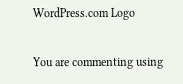WordPress.com Logo

You are commenting using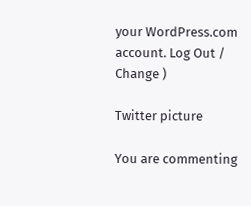your WordPress.com account. Log Out /  Change )

Twitter picture

You are commenting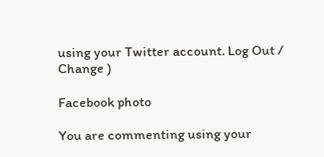using your Twitter account. Log Out /  Change )

Facebook photo

You are commenting using your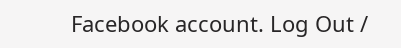Facebook account. Log Out /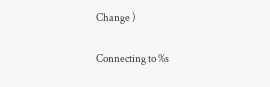Change )

Connecting to %s